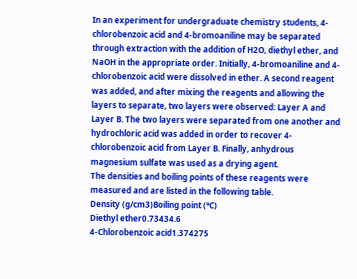In an experiment for undergraduate chemistry students, 4-chlorobenzoic acid and 4-bromoaniline may be separated through extraction with the addition of H2O, diethyl ether, and NaOH in the appropriate order. Initially, 4-bromoaniline and 4-chlorobenzoic acid were dissolved in ether. A second reagent was added, and after mixing the reagents and allowing the layers to separate, two layers were observed: Layer A and Layer B. The two layers were separated from one another and hydrochloric acid was added in order to recover 4-chlorobenzoic acid from Layer B. Finally, anhydrous magnesium sulfate was used as a drying agent.
The densities and boiling points of these reagents were measured and are listed in the following table.
Density (g/cm3)Boiling point (°C)
Diethyl ether0.73434.6
4-Chlorobenzoic acid1.374275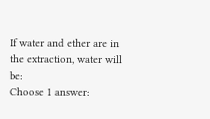If water and ether are in the extraction, water will be:
Choose 1 answer: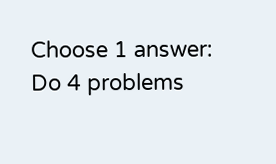Choose 1 answer:
Do 4 problems